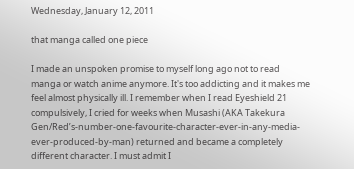Wednesday, January 12, 2011

that manga called one piece

I made an unspoken promise to myself long ago not to read manga or watch anime anymore. It's too addicting and it makes me feel almost physically ill. I remember when I read Eyeshield 21 compulsively, I cried for weeks when Musashi (AKA Takekura Gen/Red’s-number-one-favourite-character-ever-in-any-media-ever-produced-by-man) returned and became a completely different character. I must admit I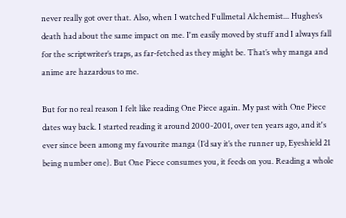never really got over that. Also, when I watched Fullmetal Alchemist... Hughes’s death had about the same impact on me. I'm easily moved by stuff and I always fall for the scriptwriter’s traps, as far-fetched as they might be. That’s why manga and anime are hazardous to me.

But for no real reason I felt like reading One Piece again. My past with One Piece dates way back. I started reading it around 2000-2001, over ten years ago, and it's ever since been among my favourite manga (I’d say it’s the runner up, Eyeshield 21 being number one). But One Piece consumes you, it feeds on you. Reading a whole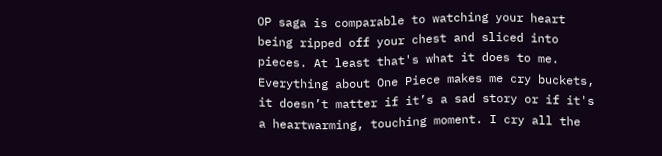OP saga is comparable to watching your heart being ripped off your chest and sliced into pieces. At least that's what it does to me. Everything about One Piece makes me cry buckets, it doesn’t matter if it’s a sad story or if it's a heartwarming, touching moment. I cry all the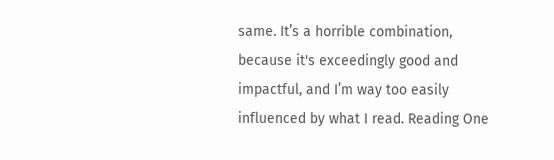same. It’s a horrible combination, because it's exceedingly good and impactful, and I’m way too easily influenced by what I read. Reading One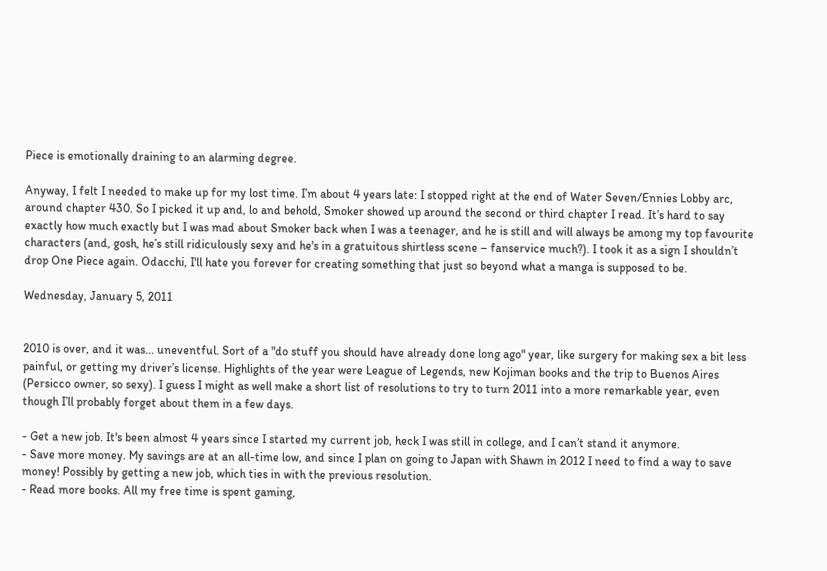Piece is emotionally draining to an alarming degree.

Anyway, I felt I needed to make up for my lost time. I’m about 4 years late: I stopped right at the end of Water Seven/Ennies Lobby arc, around chapter 430. So I picked it up and, lo and behold, Smoker showed up around the second or third chapter I read. It’s hard to say exactly how much exactly but I was mad about Smoker back when I was a teenager, and he is still and will always be among my top favourite characters (and, gosh, he’s still ridiculously sexy and he's in a gratuitous shirtless scene – fanservice much?). I took it as a sign I shouldn’t drop One Piece again. Odacchi, I'll hate you forever for creating something that just so beyond what a manga is supposed to be.

Wednesday, January 5, 2011


2010 is over, and it was... uneventful. Sort of a "do stuff you should have already done long ago" year, like surgery for making sex a bit less painful, or getting my driver’s license. Highlights of the year were League of Legends, new Kojiman books and the trip to Buenos Aires (Persicco owner, so sexy). I guess I might as well make a short list of resolutions to try to turn 2011 into a more remarkable year, even though I’ll probably forget about them in a few days.

- Get a new job. It's been almost 4 years since I started my current job, heck I was still in college, and I can’t stand it anymore.
- Save more money. My savings are at an all-time low, and since I plan on going to Japan with Shawn in 2012 I need to find a way to save money! Possibly by getting a new job, which ties in with the previous resolution.
- Read more books. All my free time is spent gaming,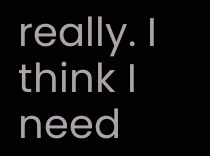really. I think I need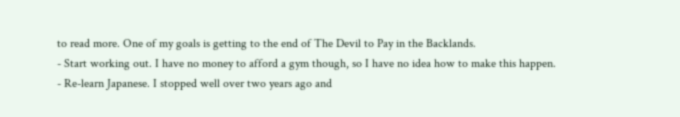to read more. One of my goals is getting to the end of The Devil to Pay in the Backlands.
- Start working out. I have no money to afford a gym though, so I have no idea how to make this happen.
- Re-learn Japanese. I stopped well over two years ago and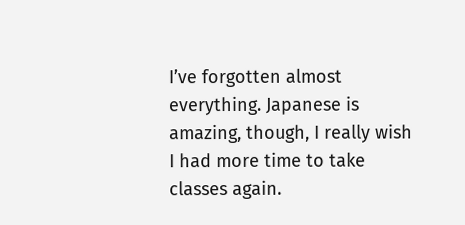I’ve forgotten almost everything. Japanese is amazing, though, I really wish I had more time to take classes again.